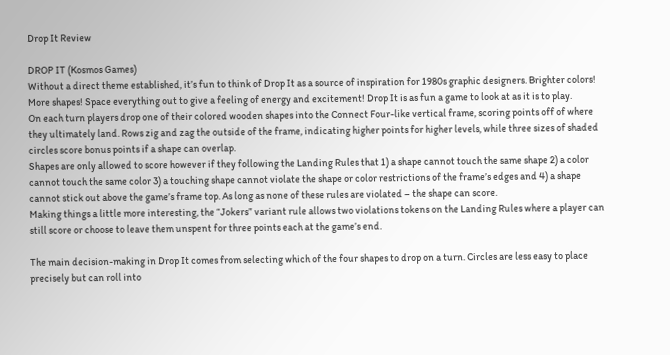Drop It Review

DROP IT (Kosmos Games)
Without a direct theme established, it’s fun to think of Drop It as a source of inspiration for 1980s graphic designers. Brighter colors! More shapes! Space everything out to give a feeling of energy and excitement! Drop It is as fun a game to look at as it is to play.
On each turn players drop one of their colored wooden shapes into the Connect Four-like vertical frame, scoring points off of where they ultimately land. Rows zig and zag the outside of the frame, indicating higher points for higher levels, while three sizes of shaded circles score bonus points if a shape can overlap.
Shapes are only allowed to score however if they following the Landing Rules that 1) a shape cannot touch the same shape 2) a color cannot touch the same color 3) a touching shape cannot violate the shape or color restrictions of the frame’s edges and 4) a shape cannot stick out above the game’s frame top. As long as none of these rules are violated – the shape can score.
Making things a little more interesting, the “Jokers” variant rule allows two violations tokens on the Landing Rules where a player can still score or choose to leave them unspent for three points each at the game’s end.

The main decision-making in Drop It comes from selecting which of the four shapes to drop on a turn. Circles are less easy to place precisely but can roll into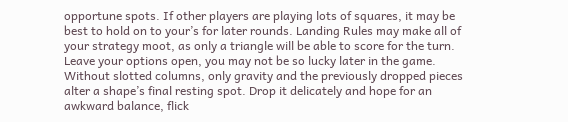opportune spots. If other players are playing lots of squares, it may be best to hold on to your’s for later rounds. Landing Rules may make all of your strategy moot, as only a triangle will be able to score for the turn. Leave your options open, you may not be so lucky later in the game.
Without slotted columns, only gravity and the previously dropped pieces alter a shape’s final resting spot. Drop it delicately and hope for an awkward balance, flick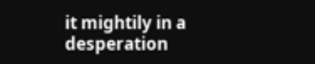it mightily in a desperation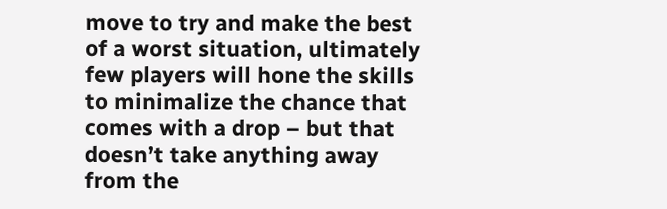move to try and make the best of a worst situation, ultimately few players will hone the skills to minimalize the chance that comes with a drop – but that doesn’t take anything away from the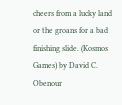cheers from a lucky land or the groans for a bad finishing slide. (Kosmos Games) by David C. Obenour